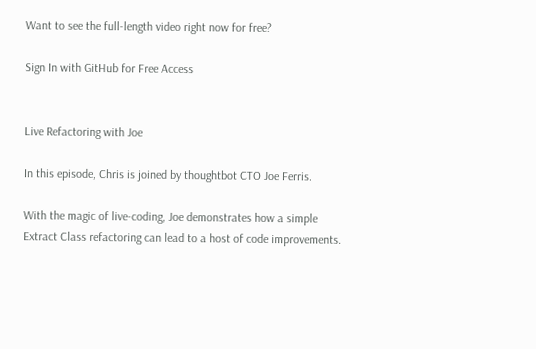Want to see the full-length video right now for free?

Sign In with GitHub for Free Access


Live Refactoring with Joe

In this episode, Chris is joined by thoughtbot CTO Joe Ferris.

With the magic of live-coding, Joe demonstrates how a simple Extract Class refactoring can lead to a host of code improvements.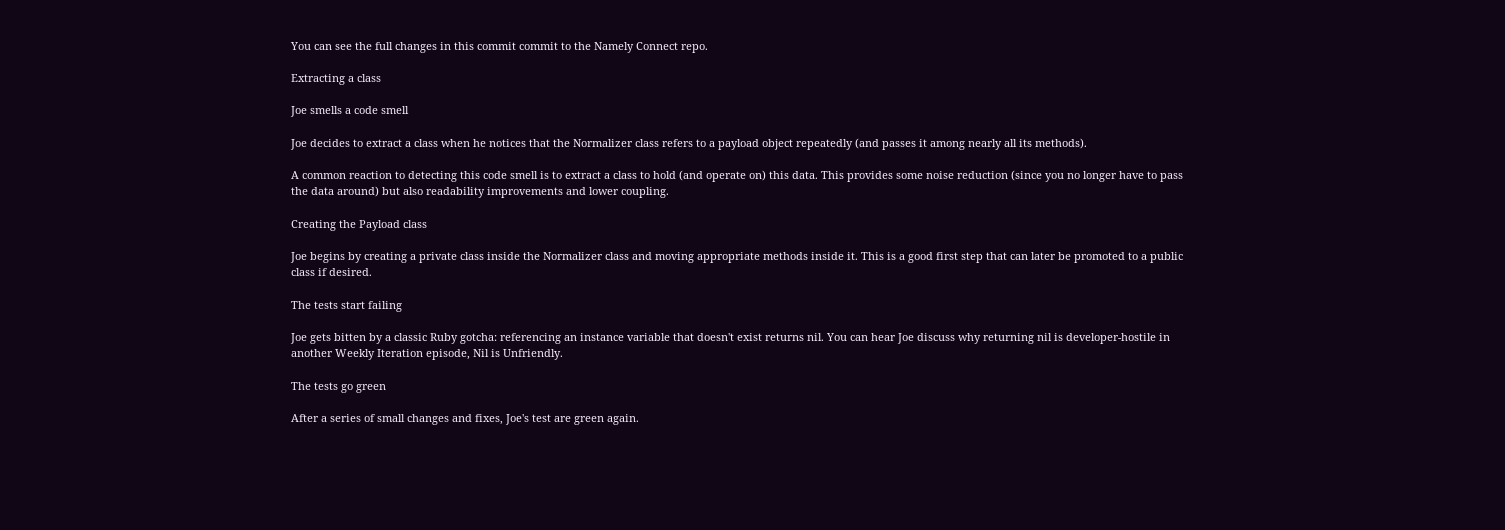You can see the full changes in this commit commit to the Namely Connect repo.

Extracting a class

Joe smells a code smell

Joe decides to extract a class when he notices that the Normalizer class refers to a payload object repeatedly (and passes it among nearly all its methods).

A common reaction to detecting this code smell is to extract a class to hold (and operate on) this data. This provides some noise reduction (since you no longer have to pass the data around) but also readability improvements and lower coupling.

Creating the Payload class

Joe begins by creating a private class inside the Normalizer class and moving appropriate methods inside it. This is a good first step that can later be promoted to a public class if desired.

The tests start failing

Joe gets bitten by a classic Ruby gotcha: referencing an instance variable that doesn't exist returns nil. You can hear Joe discuss why returning nil is developer-hostile in another Weekly Iteration episode, Nil is Unfriendly.

The tests go green

After a series of small changes and fixes, Joe's test are green again.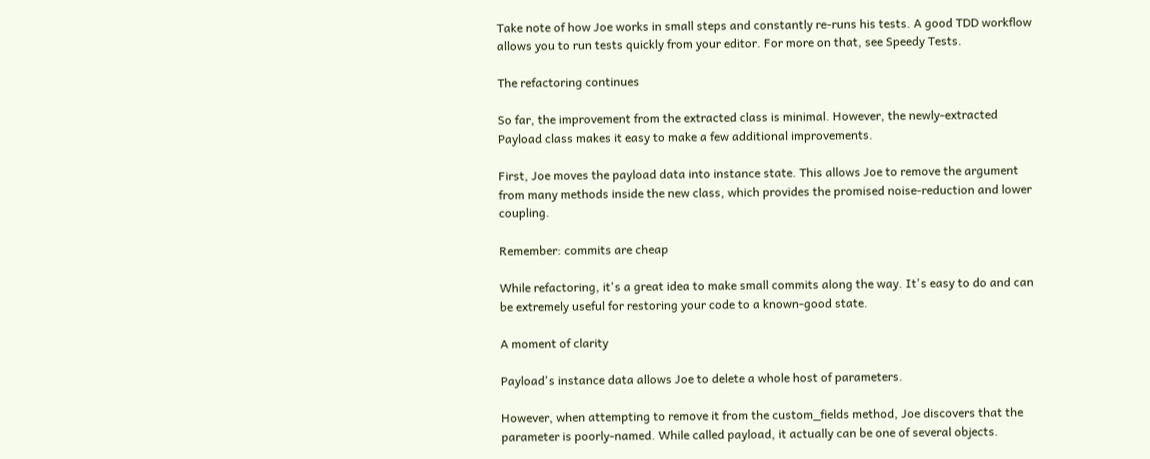Take note of how Joe works in small steps and constantly re-runs his tests. A good TDD workflow allows you to run tests quickly from your editor. For more on that, see Speedy Tests.

The refactoring continues

So far, the improvement from the extracted class is minimal. However, the newly-extracted Payload class makes it easy to make a few additional improvements.

First, Joe moves the payload data into instance state. This allows Joe to remove the argument from many methods inside the new class, which provides the promised noise-reduction and lower coupling.

Remember: commits are cheap

While refactoring, it's a great idea to make small commits along the way. It's easy to do and can be extremely useful for restoring your code to a known-good state.

A moment of clarity

Payload's instance data allows Joe to delete a whole host of parameters.

However, when attempting to remove it from the custom_fields method, Joe discovers that the parameter is poorly-named. While called payload, it actually can be one of several objects.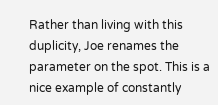Rather than living with this duplicity, Joe renames the parameter on the spot. This is a nice example of constantly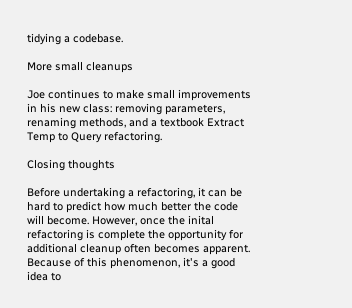tidying a codebase.

More small cleanups

Joe continues to make small improvements in his new class: removing parameters, renaming methods, and a textbook Extract Temp to Query refactoring.

Closing thoughts

Before undertaking a refactoring, it can be hard to predict how much better the code will become. However, once the inital refactoring is complete the opportunity for additional cleanup often becomes apparent. Because of this phenomenon, it's a good idea to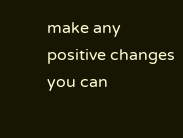make any positive changes you can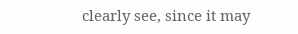clearly see, since it may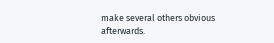make several others obvious afterwards.